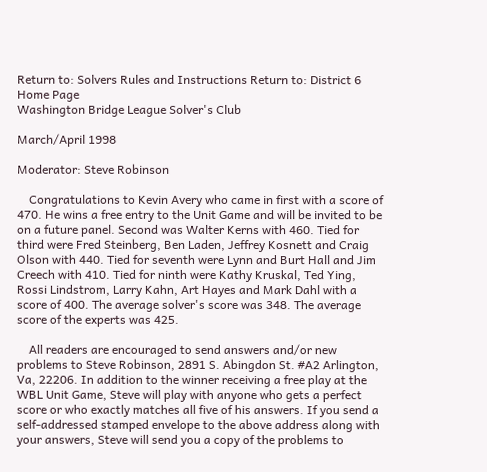Return to: Solvers Rules and Instructions Return to: District 6 Home Page
Washington Bridge League Solver's Club

March/April 1998

Moderator: Steve Robinson

    Congratulations to Kevin Avery who came in first with a score of 470. He wins a free entry to the Unit Game and will be invited to be on a future panel. Second was Walter Kerns with 460. Tied for third were Fred Steinberg, Ben Laden, Jeffrey Kosnett and Craig Olson with 440. Tied for seventh were Lynn and Burt Hall and Jim Creech with 410. Tied for ninth were Kathy Kruskal, Ted Ying, Rossi Lindstrom, Larry Kahn, Art Hayes and Mark Dahl with a score of 400. The average solver's score was 348. The average score of the experts was 425.

    All readers are encouraged to send answers and/or new problems to Steve Robinson, 2891 S. Abingdon St. #A2 Arlington, Va, 22206. In addition to the winner receiving a free play at the WBL Unit Game, Steve will play with anyone who gets a perfect score or who exactly matches all five of his answers. If you send a self-addressed stamped envelope to the above address along with your answers, Steve will send you a copy of the problems to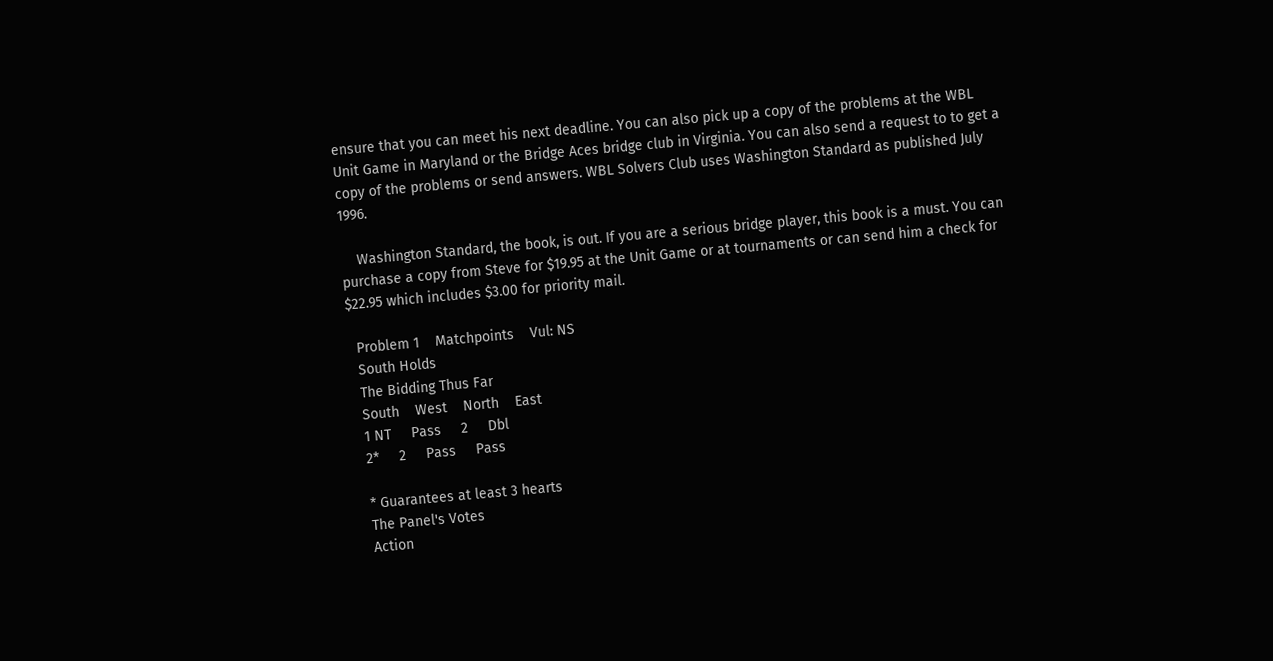ensure that you can meet his next deadline. You can also pick up a copy of the problems at the WBL Unit Game in Maryland or the Bridge Aces bridge club in Virginia. You can also send a request to to get a copy of the problems or send answers. WBL Solvers Club uses Washington Standard as published July 1996.

    Washington Standard, the book, is out. If you are a serious bridge player, this book is a must. You can purchase a copy from Steve for $19.95 at the Unit Game or at tournaments or can send him a check for $22.95 which includes $3.00 for priority mail.

  Problem 1    Matchpoints    Vul: NS
  South Holds
  The Bidding Thus Far
  South    West    North    East
  1 NT     Pass     2     Dbl
  2*     2     Pass     Pass

  * Guarantees at least 3 hearts
  The Panel's Votes
  Action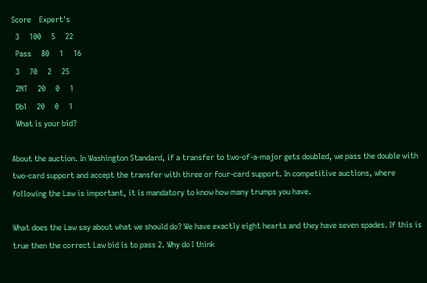Score    Expert's
  3     100     5     22
  Pass     80     1     16
  3     70     2     25
  2NT     20     0     1
  Dbl     20     0     1
  What is your bid?

About the auction. In Washington Standard, if a transfer to two-of-a-major gets doubled, we pass the double with two-card support and accept the transfer with three or four-card support. In competitive auctions, where following the Law is important, it is mandatory to know how many trumps you have.

What does the Law say about what we should do? We have exactly eight hearts and they have seven spades. If this is true then the correct Law bid is to pass 2. Why do I think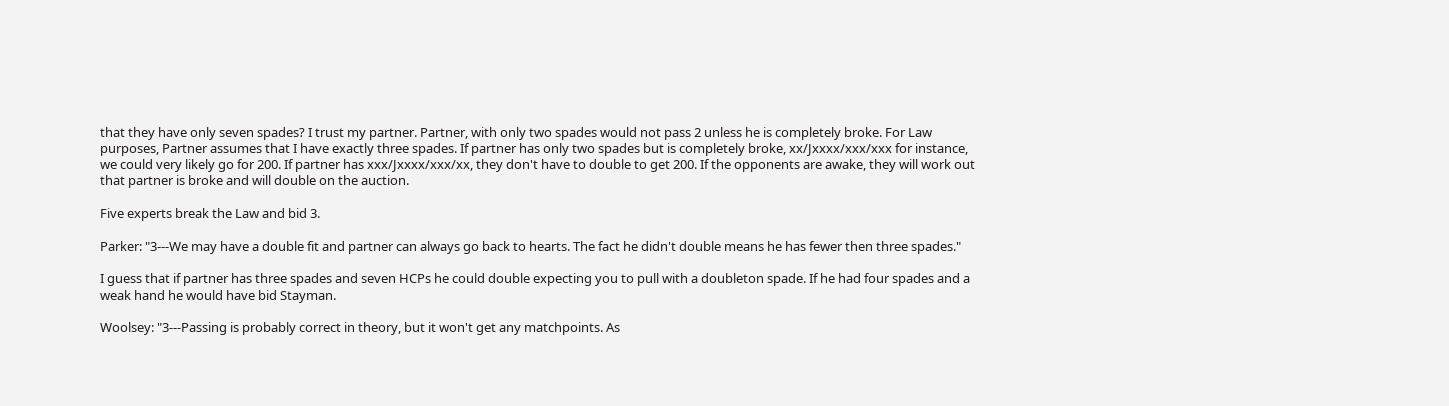that they have only seven spades? I trust my partner. Partner, with only two spades would not pass 2 unless he is completely broke. For Law purposes, Partner assumes that I have exactly three spades. If partner has only two spades but is completely broke, xx/Jxxxx/xxx/xxx for instance, we could very likely go for 200. If partner has xxx/Jxxxx/xxx/xx, they don't have to double to get 200. If the opponents are awake, they will work out that partner is broke and will double on the auction.

Five experts break the Law and bid 3.

Parker: "3---We may have a double fit and partner can always go back to hearts. The fact he didn't double means he has fewer then three spades."

I guess that if partner has three spades and seven HCPs he could double expecting you to pull with a doubleton spade. If he had four spades and a weak hand he would have bid Stayman.

Woolsey: "3---Passing is probably correct in theory, but it won't get any matchpoints. As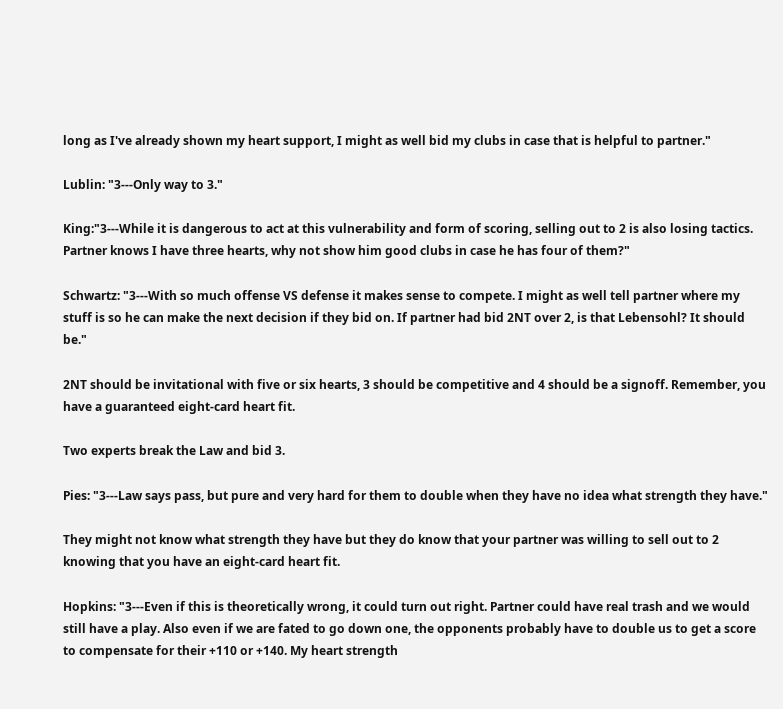long as I've already shown my heart support, I might as well bid my clubs in case that is helpful to partner."

Lublin: "3---Only way to 3."

King:"3---While it is dangerous to act at this vulnerability and form of scoring, selling out to 2 is also losing tactics. Partner knows I have three hearts, why not show him good clubs in case he has four of them?"

Schwartz: "3---With so much offense VS defense it makes sense to compete. I might as well tell partner where my stuff is so he can make the next decision if they bid on. If partner had bid 2NT over 2, is that Lebensohl? It should be."

2NT should be invitational with five or six hearts, 3 should be competitive and 4 should be a signoff. Remember, you have a guaranteed eight-card heart fit.

Two experts break the Law and bid 3.

Pies: "3---Law says pass, but pure and very hard for them to double when they have no idea what strength they have."

They might not know what strength they have but they do know that your partner was willing to sell out to 2 knowing that you have an eight-card heart fit.

Hopkins: "3---Even if this is theoretically wrong, it could turn out right. Partner could have real trash and we would still have a play. Also even if we are fated to go down one, the opponents probably have to double us to get a score to compensate for their +110 or +140. My heart strength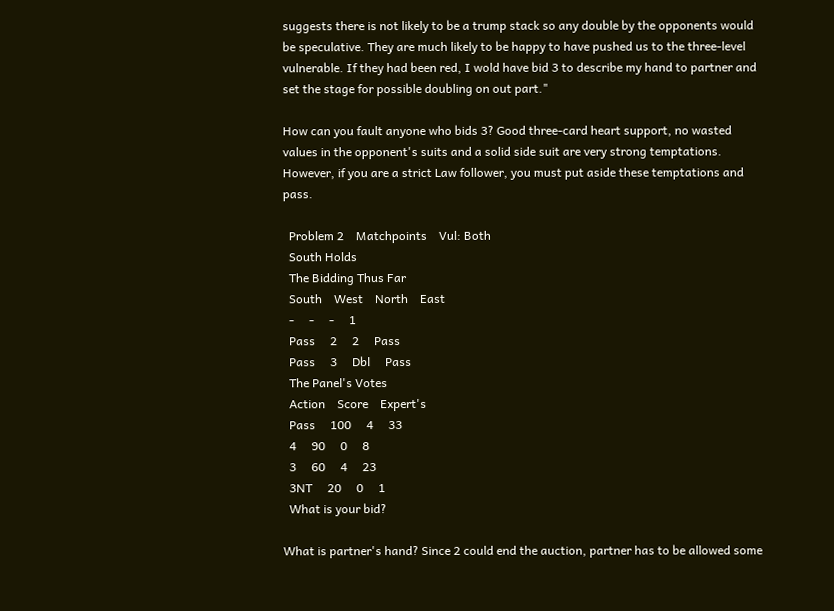suggests there is not likely to be a trump stack so any double by the opponents would be speculative. They are much likely to be happy to have pushed us to the three-level vulnerable. If they had been red, I wold have bid 3 to describe my hand to partner and set the stage for possible doubling on out part."

How can you fault anyone who bids 3? Good three-card heart support, no wasted values in the opponent's suits and a solid side suit are very strong temptations. However, if you are a strict Law follower, you must put aside these temptations and pass.

  Problem 2    Matchpoints    Vul: Both
  South Holds
  The Bidding Thus Far
  South    West    North    East
  -     -     -     1
  Pass     2     2     Pass
  Pass     3     Dbl     Pass
  The Panel's Votes
  Action    Score    Expert's
  Pass     100     4     33
  4     90     0     8
  3     60     4     23
  3NT     20     0     1
  What is your bid?

What is partner's hand? Since 2 could end the auction, partner has to be allowed some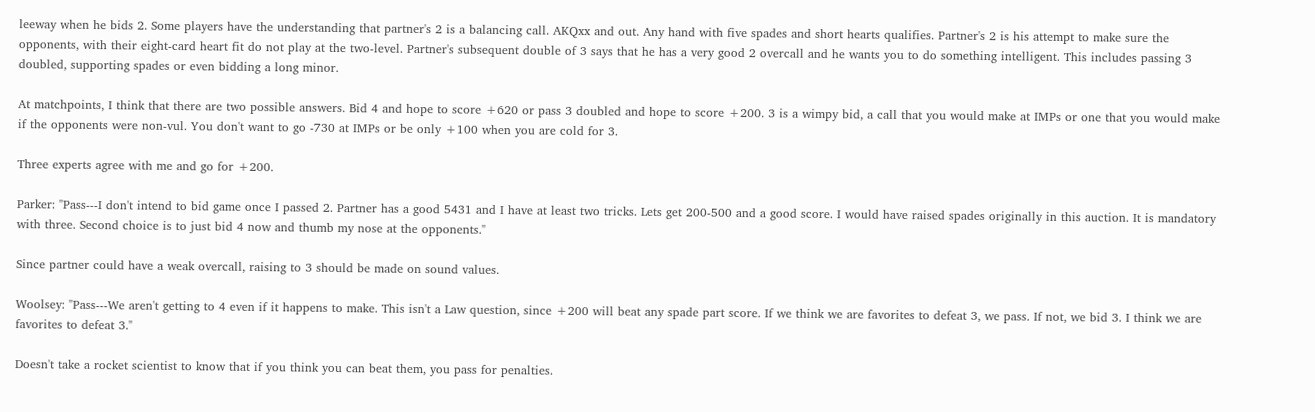leeway when he bids 2. Some players have the understanding that partner's 2 is a balancing call. AKQxx and out. Any hand with five spades and short hearts qualifies. Partner's 2 is his attempt to make sure the opponents, with their eight-card heart fit do not play at the two-level. Partner's subsequent double of 3 says that he has a very good 2 overcall and he wants you to do something intelligent. This includes passing 3 doubled, supporting spades or even bidding a long minor.

At matchpoints, I think that there are two possible answers. Bid 4 and hope to score +620 or pass 3 doubled and hope to score +200. 3 is a wimpy bid, a call that you would make at IMPs or one that you would make if the opponents were non-vul. You don't want to go -730 at IMPs or be only +100 when you are cold for 3.

Three experts agree with me and go for +200.

Parker: "Pass---I don't intend to bid game once I passed 2. Partner has a good 5431 and I have at least two tricks. Lets get 200-500 and a good score. I would have raised spades originally in this auction. It is mandatory with three. Second choice is to just bid 4 now and thumb my nose at the opponents."

Since partner could have a weak overcall, raising to 3 should be made on sound values.

Woolsey: "Pass---We aren't getting to 4 even if it happens to make. This isn't a Law question, since +200 will beat any spade part score. If we think we are favorites to defeat 3, we pass. If not, we bid 3. I think we are favorites to defeat 3."

Doesn't take a rocket scientist to know that if you think you can beat them, you pass for penalties.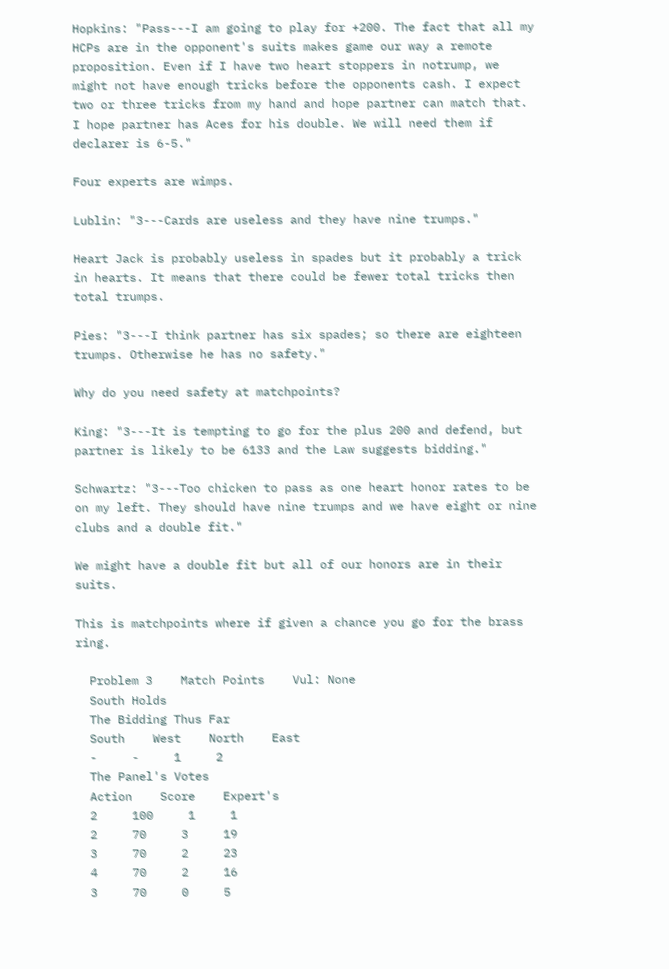Hopkins: "Pass---I am going to play for +200. The fact that all my HCPs are in the opponent's suits makes game our way a remote proposition. Even if I have two heart stoppers in notrump, we might not have enough tricks before the opponents cash. I expect two or three tricks from my hand and hope partner can match that. I hope partner has Aces for his double. We will need them if declarer is 6-5."

Four experts are wimps.

Lublin: "3---Cards are useless and they have nine trumps."

Heart Jack is probably useless in spades but it probably a trick in hearts. It means that there could be fewer total tricks then total trumps.

Pies: "3---I think partner has six spades; so there are eighteen trumps. Otherwise he has no safety."

Why do you need safety at matchpoints?

King: "3---It is tempting to go for the plus 200 and defend, but partner is likely to be 6133 and the Law suggests bidding."

Schwartz: "3---Too chicken to pass as one heart honor rates to be on my left. They should have nine trumps and we have eight or nine clubs and a double fit."

We might have a double fit but all of our honors are in their suits.

This is matchpoints where if given a chance you go for the brass ring.

  Problem 3    Match Points    Vul: None
  South Holds
  The Bidding Thus Far
  South    West    North    East
  -     -     1     2
  The Panel's Votes
  Action    Score    Expert's
  2     100     1     1
  2     70     3     19
  3     70     2     23
  4     70     2     16
  3     70     0     5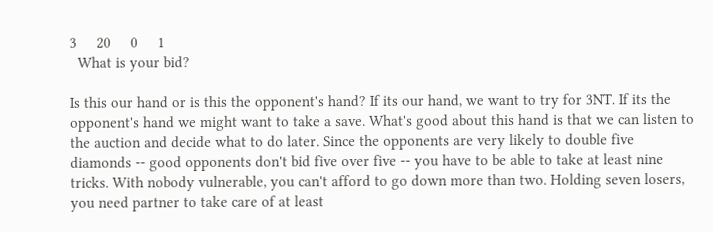3     20     0     1
  What is your bid?

Is this our hand or is this the opponent's hand? If its our hand, we want to try for 3NT. If its the opponent's hand we might want to take a save. What's good about this hand is that we can listen to the auction and decide what to do later. Since the opponents are very likely to double five diamonds -- good opponents don't bid five over five -- you have to be able to take at least nine tricks. With nobody vulnerable, you can't afford to go down more than two. Holding seven losers, you need partner to take care of at least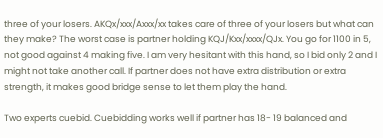three of your losers. AKQx/xxx/Axxx/xx takes care of three of your losers but what can they make? The worst case is partner holding KQJ/Kxx/xxxx/QJx. You go for 1100 in 5, not good against 4 making five. I am very hesitant with this hand, so I bid only 2 and I might not take another call. If partner does not have extra distribution or extra strength, it makes good bridge sense to let them play the hand.

Two experts cuebid. Cuebidding works well if partner has 18- 19 balanced and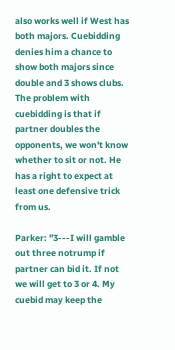also works well if West has both majors. Cuebidding denies him a chance to show both majors since double and 3 shows clubs. The problem with cuebidding is that if partner doubles the opponents, we won't know whether to sit or not. He has a right to expect at least one defensive trick from us.

Parker: "3---I will gamble out three notrump if partner can bid it. If not we will get to 3 or 4. My cuebid may keep the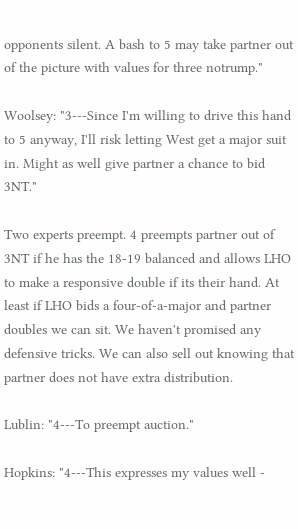opponents silent. A bash to 5 may take partner out of the picture with values for three notrump."

Woolsey: "3---Since I'm willing to drive this hand to 5 anyway, I'll risk letting West get a major suit in. Might as well give partner a chance to bid 3NT."

Two experts preempt. 4 preempts partner out of 3NT if he has the 18-19 balanced and allows LHO to make a responsive double if its their hand. At least if LHO bids a four-of-a-major and partner doubles we can sit. We haven't promised any defensive tricks. We can also sell out knowing that partner does not have extra distribution.

Lublin: "4---To preempt auction."

Hopkins: "4---This expresses my values well -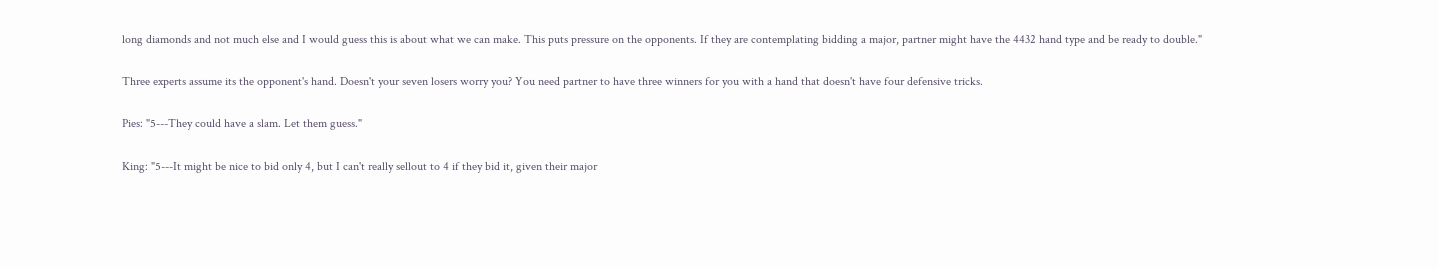long diamonds and not much else and I would guess this is about what we can make. This puts pressure on the opponents. If they are contemplating bidding a major, partner might have the 4432 hand type and be ready to double."

Three experts assume its the opponent's hand. Doesn't your seven losers worry you? You need partner to have three winners for you with a hand that doesn't have four defensive tricks.

Pies: "5---They could have a slam. Let them guess."

King: "5---It might be nice to bid only 4, but I can't really sellout to 4 if they bid it, given their major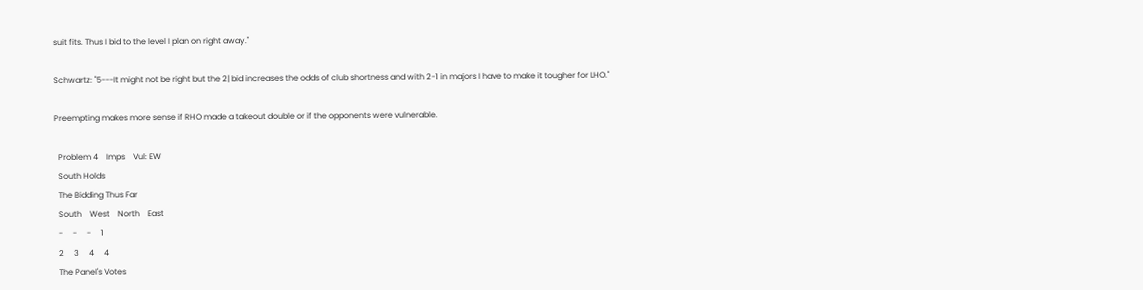suit fits. Thus I bid to the level I plan on right away."

Schwartz: "5---It might not be right but the 2| bid increases the odds of club shortness and with 2-1 in majors I have to make it tougher for LHO."

Preempting makes more sense if RHO made a takeout double or if the opponents were vulnerable.

  Problem 4    Imps    Vul: EW
  South Holds
  The Bidding Thus Far
  South    West    North    East
  -     -     -     1
  2     3     4     4
  The Panel's Votes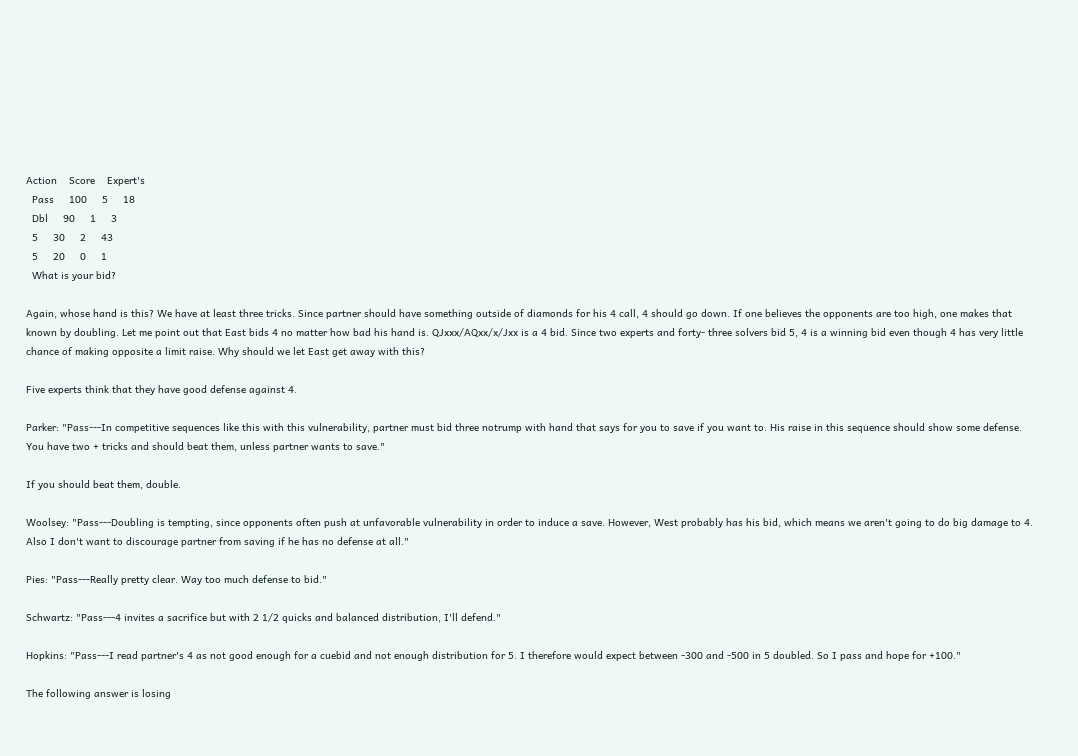Action    Score    Expert's
  Pass     100     5     18
  Dbl     90     1     3
  5     30     2     43
  5     20     0     1
  What is your bid?

Again, whose hand is this? We have at least three tricks. Since partner should have something outside of diamonds for his 4 call, 4 should go down. If one believes the opponents are too high, one makes that known by doubling. Let me point out that East bids 4 no matter how bad his hand is. QJxxx/AQxx/x/Jxx is a 4 bid. Since two experts and forty- three solvers bid 5, 4 is a winning bid even though 4 has very little chance of making opposite a limit raise. Why should we let East get away with this?

Five experts think that they have good defense against 4.

Parker: "Pass---In competitive sequences like this with this vulnerability, partner must bid three notrump with hand that says for you to save if you want to. His raise in this sequence should show some defense. You have two + tricks and should beat them, unless partner wants to save."

If you should beat them, double.

Woolsey: "Pass---Doubling is tempting, since opponents often push at unfavorable vulnerability in order to induce a save. However, West probably has his bid, which means we aren't going to do big damage to 4. Also I don't want to discourage partner from saving if he has no defense at all."

Pies: "Pass---Really pretty clear. Way too much defense to bid."

Schwartz: "Pass---4 invites a sacrifice but with 2 1/2 quicks and balanced distribution, I'll defend."

Hopkins: "Pass---I read partner's 4 as not good enough for a cuebid and not enough distribution for 5. I therefore would expect between -300 and -500 in 5 doubled. So I pass and hope for +100."

The following answer is losing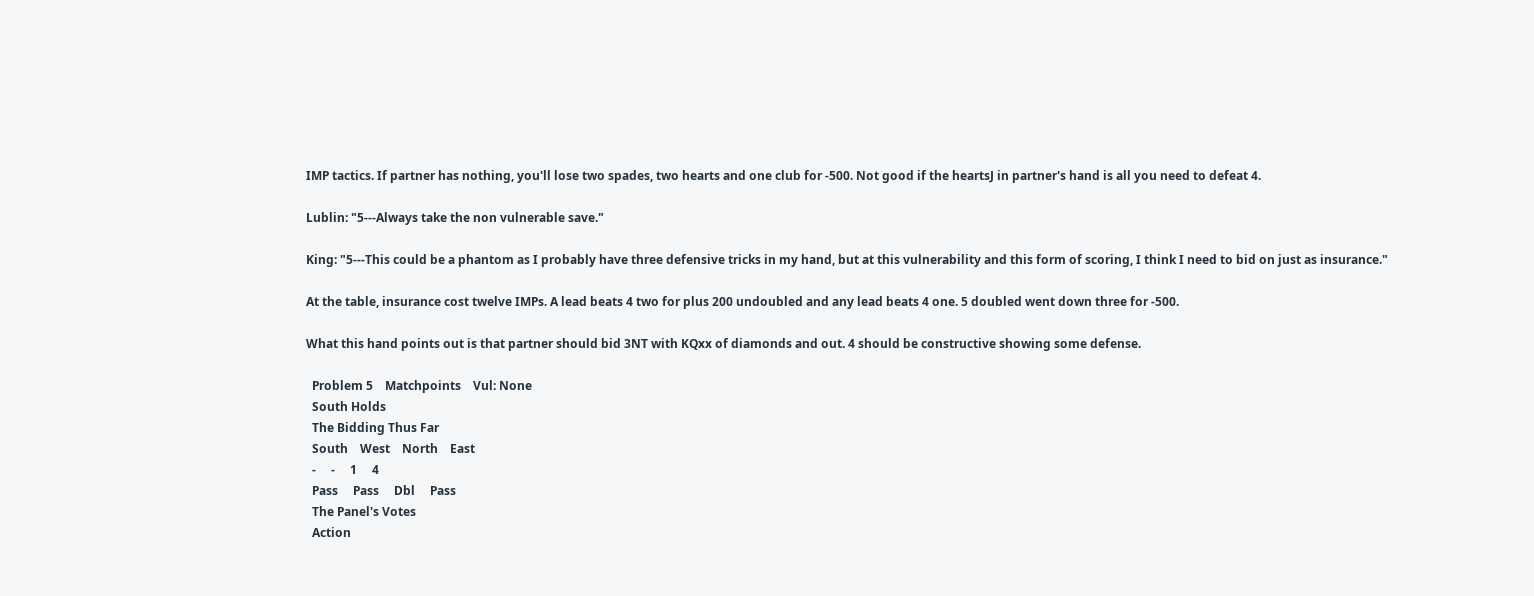IMP tactics. If partner has nothing, you'll lose two spades, two hearts and one club for -500. Not good if the heartsJ in partner's hand is all you need to defeat 4.

Lublin: "5---Always take the non vulnerable save."

King: "5---This could be a phantom as I probably have three defensive tricks in my hand, but at this vulnerability and this form of scoring, I think I need to bid on just as insurance."

At the table, insurance cost twelve IMPs. A lead beats 4 two for plus 200 undoubled and any lead beats 4 one. 5 doubled went down three for -500.

What this hand points out is that partner should bid 3NT with KQxx of diamonds and out. 4 should be constructive showing some defense.

  Problem 5    Matchpoints    Vul: None
  South Holds
  The Bidding Thus Far
  South    West    North    East
  -     -     1     4
  Pass     Pass     Dbl     Pass
  The Panel's Votes
  Action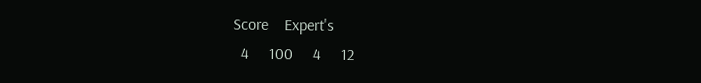Score    Expert's
  4     100     4     12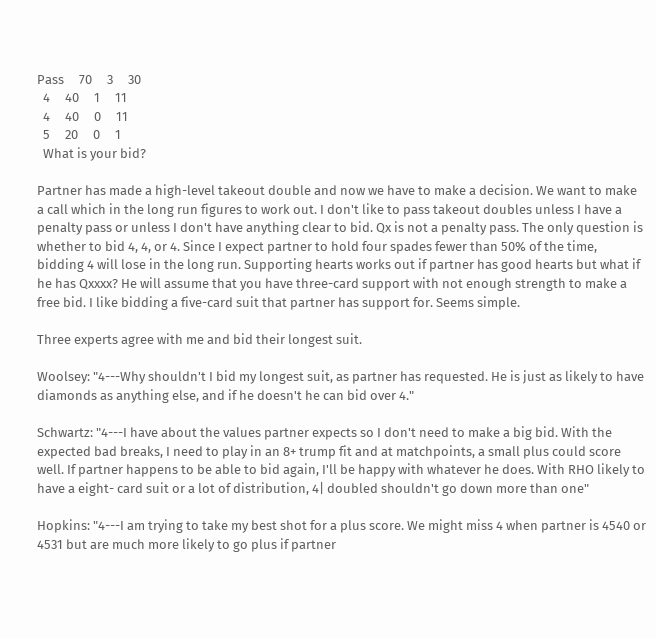Pass     70     3     30
  4     40     1     11
  4     40     0     11
  5     20     0     1
  What is your bid?

Partner has made a high-level takeout double and now we have to make a decision. We want to make a call which in the long run figures to work out. I don't like to pass takeout doubles unless I have a penalty pass or unless I don't have anything clear to bid. Qx is not a penalty pass. The only question is whether to bid 4, 4, or 4. Since I expect partner to hold four spades fewer than 50% of the time, bidding 4 will lose in the long run. Supporting hearts works out if partner has good hearts but what if he has Qxxxx? He will assume that you have three-card support with not enough strength to make a free bid. I like bidding a five-card suit that partner has support for. Seems simple.

Three experts agree with me and bid their longest suit.

Woolsey: "4---Why shouldn't I bid my longest suit, as partner has requested. He is just as likely to have diamonds as anything else, and if he doesn't he can bid over 4."

Schwartz: "4---I have about the values partner expects so I don't need to make a big bid. With the expected bad breaks, I need to play in an 8+ trump fit and at matchpoints, a small plus could score well. If partner happens to be able to bid again, I'll be happy with whatever he does. With RHO likely to have a eight- card suit or a lot of distribution, 4| doubled shouldn't go down more than one"

Hopkins: "4---I am trying to take my best shot for a plus score. We might miss 4 when partner is 4540 or 4531 but are much more likely to go plus if partner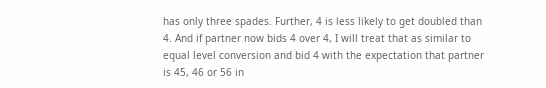has only three spades. Further, 4 is less likely to get doubled than 4. And if partner now bids 4 over 4, I will treat that as similar to equal level conversion and bid 4 with the expectation that partner is 45, 46 or 56 in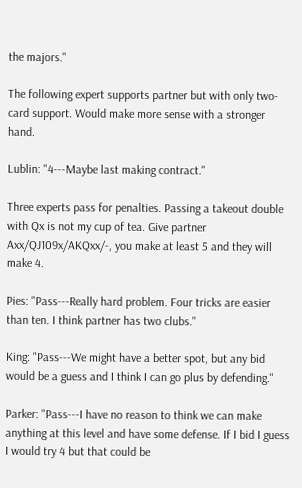the majors."

The following expert supports partner but with only two-card support. Would make more sense with a stronger hand.

Lublin: "4---Maybe last making contract."

Three experts pass for penalties. Passing a takeout double with Qx is not my cup of tea. Give partner Axx/QJ109x/AKQxx/-, you make at least 5 and they will make 4.

Pies: "Pass---Really hard problem. Four tricks are easier than ten. I think partner has two clubs."

King: "Pass---We might have a better spot, but any bid would be a guess and I think I can go plus by defending."

Parker: "Pass---I have no reason to think we can make anything at this level and have some defense. If I bid I guess I would try 4 but that could be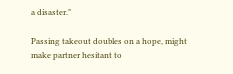a disaster."

Passing takeout doubles on a hope, might make partner hesitant to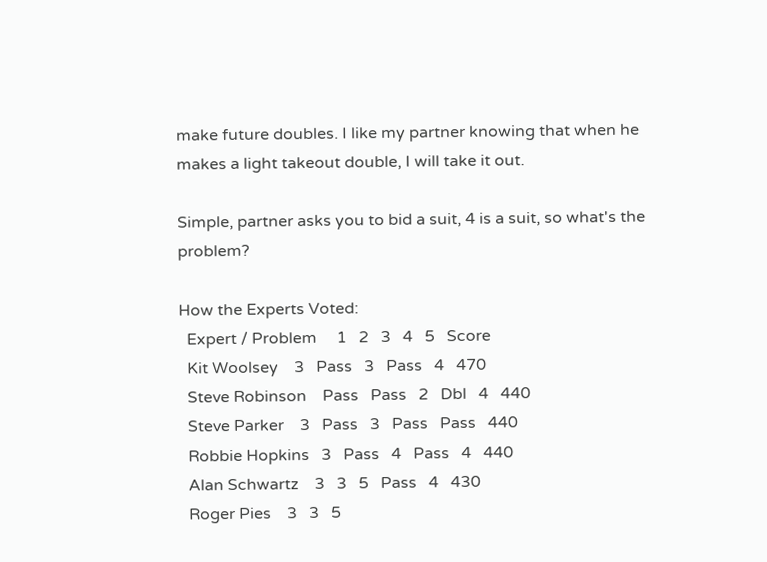make future doubles. I like my partner knowing that when he makes a light takeout double, I will take it out.

Simple, partner asks you to bid a suit, 4 is a suit, so what's the problem?

How the Experts Voted:
  Expert / Problem     1   2   3   4   5   Score
  Kit Woolsey    3   Pass   3   Pass   4   470
  Steve Robinson    Pass   Pass   2   Dbl   4   440
  Steve Parker    3   Pass   3   Pass   Pass   440
  Robbie Hopkins   3   Pass   4   Pass   4   440
  Alan Schwartz    3   3   5   Pass   4   430
  Roger Pies    3   3   5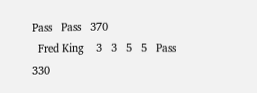Pass   Pass   370
  Fred King    3   3   5   5   Pass   330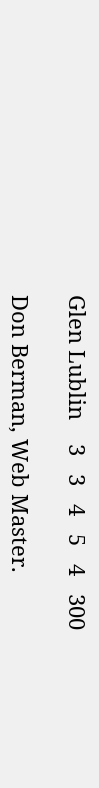Glen Lublin    3   3   4   5   4   300

Don Berman, Web Master.